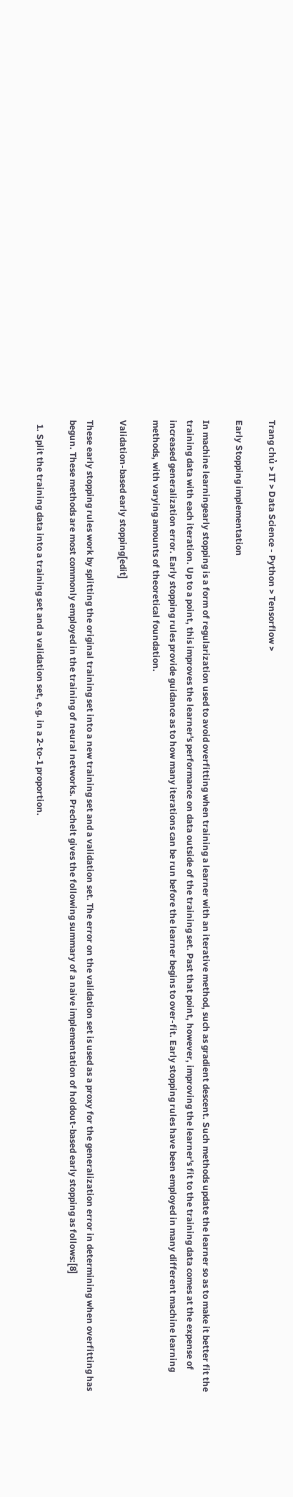Trang chủ > IT > Data Science - Python > Tensorflow >

Early Stopping implementation

In machine learningearly stopping is a form of regularization used to avoid overfitting when training a learner with an iterative method, such as gradient descent. Such methods update the learner so as to make it better fit the training data with each iteration. Up to a point, this improves the learner's performance on data outside of the training set. Past that point, however, improving the learner's fit to the training data comes at the expense of increased generalization error. Early stopping rules provide guidance as to how many iterations can be run before the learner begins to over-fit. Early stopping rules have been employed in many different machine learning methods, with varying amounts of theoretical foundation.

Validation-based early stopping[edit]

These early stopping rules work by splitting the original training set into a new training set and a validation set. The error on the validation set is used as a proxy for the generalization error in determining when overfitting has begun. These methods are most commonly employed in the training of neural networks. Prechelt gives the following summary of a naive implementation of holdout-based early stopping as follows:[8]

  1. Split the training data into a training set and a validation set, e.g. in a 2-to-1 proportion.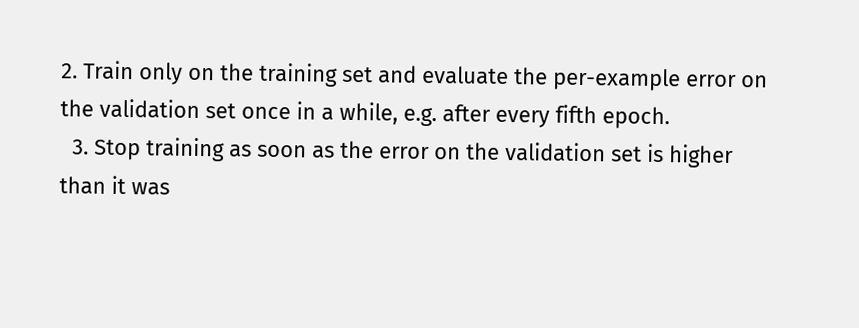2. Train only on the training set and evaluate the per-example error on the validation set once in a while, e.g. after every fifth epoch.
  3. Stop training as soon as the error on the validation set is higher than it was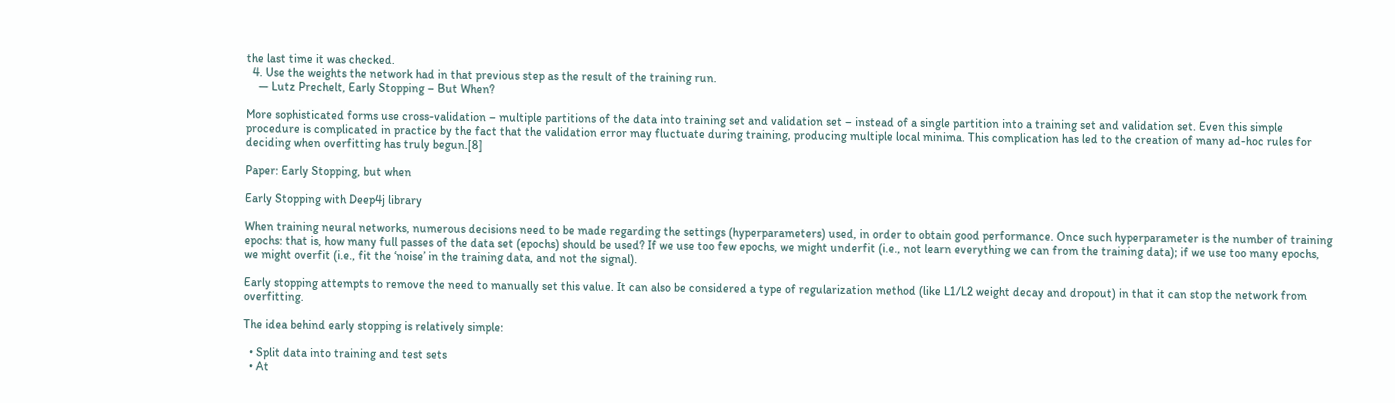the last time it was checked.
  4. Use the weights the network had in that previous step as the result of the training run.
    — Lutz Prechelt, Early Stopping – But When?

More sophisticated forms use cross-validation – multiple partitions of the data into training set and validation set – instead of a single partition into a training set and validation set. Even this simple procedure is complicated in practice by the fact that the validation error may fluctuate during training, producing multiple local minima. This complication has led to the creation of many ad-hoc rules for deciding when overfitting has truly begun.[8]

Paper: Early Stopping, but when

Early Stopping with Deep4j library

When training neural networks, numerous decisions need to be made regarding the settings (hyperparameters) used, in order to obtain good performance. Once such hyperparameter is the number of training epochs: that is, how many full passes of the data set (epochs) should be used? If we use too few epochs, we might underfit (i.e., not learn everything we can from the training data); if we use too many epochs, we might overfit (i.e., fit the ‘noise’ in the training data, and not the signal).

Early stopping attempts to remove the need to manually set this value. It can also be considered a type of regularization method (like L1/L2 weight decay and dropout) in that it can stop the network from overfitting.

The idea behind early stopping is relatively simple:

  • Split data into training and test sets
  • At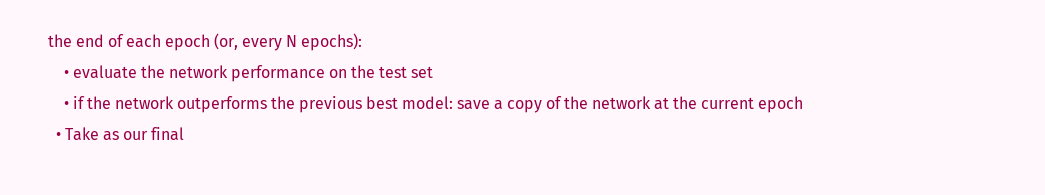the end of each epoch (or, every N epochs):
    • evaluate the network performance on the test set
    • if the network outperforms the previous best model: save a copy of the network at the current epoch
  • Take as our final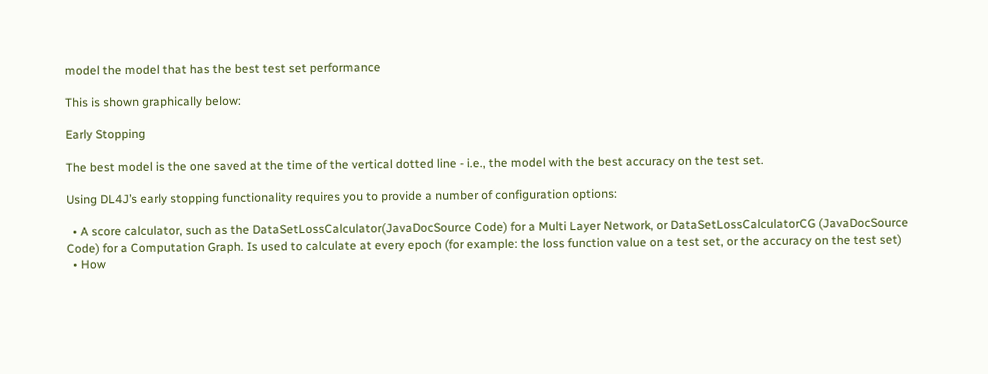model the model that has the best test set performance

This is shown graphically below:

Early Stopping

The best model is the one saved at the time of the vertical dotted line - i.e., the model with the best accuracy on the test set.

Using DL4J’s early stopping functionality requires you to provide a number of configuration options:

  • A score calculator, such as the DataSetLossCalculator(JavaDocSource Code) for a Multi Layer Network, or DataSetLossCalculatorCG (JavaDocSource Code) for a Computation Graph. Is used to calculate at every epoch (for example: the loss function value on a test set, or the accuracy on the test set)
  • How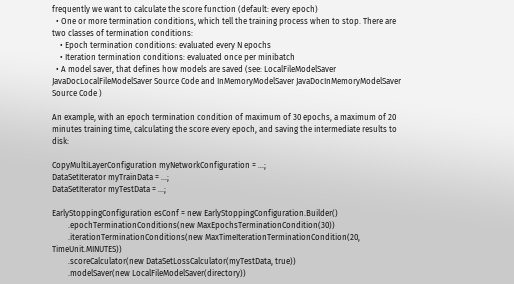frequently we want to calculate the score function (default: every epoch)
  • One or more termination conditions, which tell the training process when to stop. There are two classes of termination conditions:
    • Epoch termination conditions: evaluated every N epochs
    • Iteration termination conditions: evaluated once per minibatch
  • A model saver, that defines how models are saved (see: LocalFileModelSaver JavaDocLocalFileModelSaver Source Code and InMemoryModelSaver JavaDocInMemoryModelSaver Source Code )

An example, with an epoch termination condition of maximum of 30 epochs, a maximum of 20 minutes training time, calculating the score every epoch, and saving the intermediate results to disk:

CopyMultiLayerConfiguration myNetworkConfiguration = ...;
DataSetIterator myTrainData = ...;
DataSetIterator myTestData = ...;

EarlyStoppingConfiguration esConf = new EarlyStoppingConfiguration.Builder()
        .epochTerminationConditions(new MaxEpochsTerminationCondition(30))
        .iterationTerminationConditions(new MaxTimeIterationTerminationCondition(20, TimeUnit.MINUTES))
        .scoreCalculator(new DataSetLossCalculator(myTestData, true))
        .modelSaver(new LocalFileModelSaver(directory))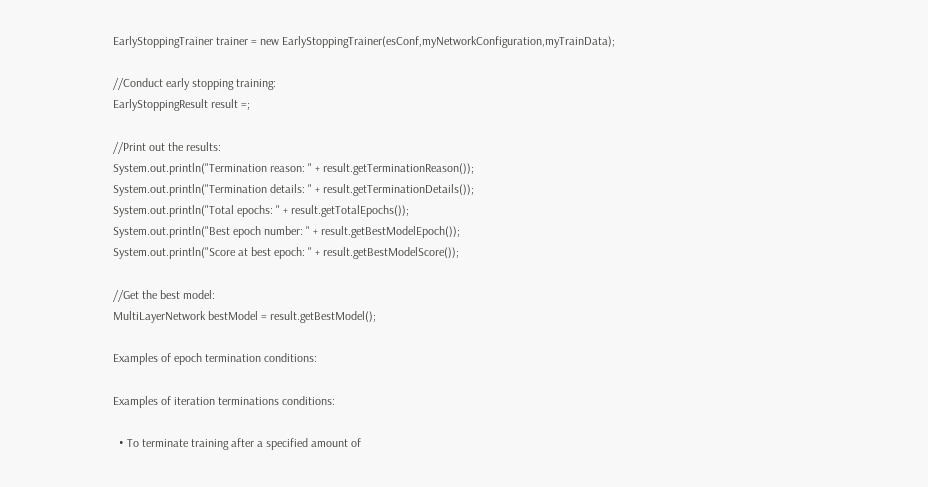EarlyStoppingTrainer trainer = new EarlyStoppingTrainer(esConf,myNetworkConfiguration,myTrainData);

//Conduct early stopping training:
EarlyStoppingResult result =;

//Print out the results:
System.out.println("Termination reason: " + result.getTerminationReason());
System.out.println("Termination details: " + result.getTerminationDetails());
System.out.println("Total epochs: " + result.getTotalEpochs());
System.out.println("Best epoch number: " + result.getBestModelEpoch());
System.out.println("Score at best epoch: " + result.getBestModelScore());

//Get the best model:
MultiLayerNetwork bestModel = result.getBestModel();

Examples of epoch termination conditions:

Examples of iteration terminations conditions:

  • To terminate training after a specified amount of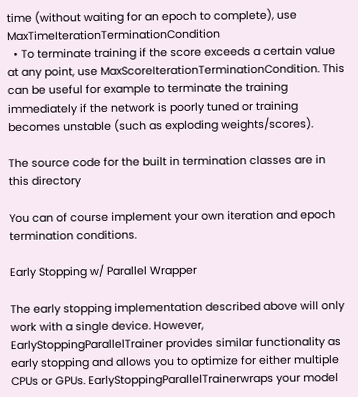time (without waiting for an epoch to complete), use MaxTimeIterationTerminationCondition
  • To terminate training if the score exceeds a certain value at any point, use MaxScoreIterationTerminationCondition. This can be useful for example to terminate the training immediately if the network is poorly tuned or training becomes unstable (such as exploding weights/scores).

The source code for the built in termination classes are in this directory

You can of course implement your own iteration and epoch termination conditions.

Early Stopping w/ Parallel Wrapper

The early stopping implementation described above will only work with a single device. However, EarlyStoppingParallelTrainer provides similar functionality as early stopping and allows you to optimize for either multiple CPUs or GPUs. EarlyStoppingParallelTrainerwraps your model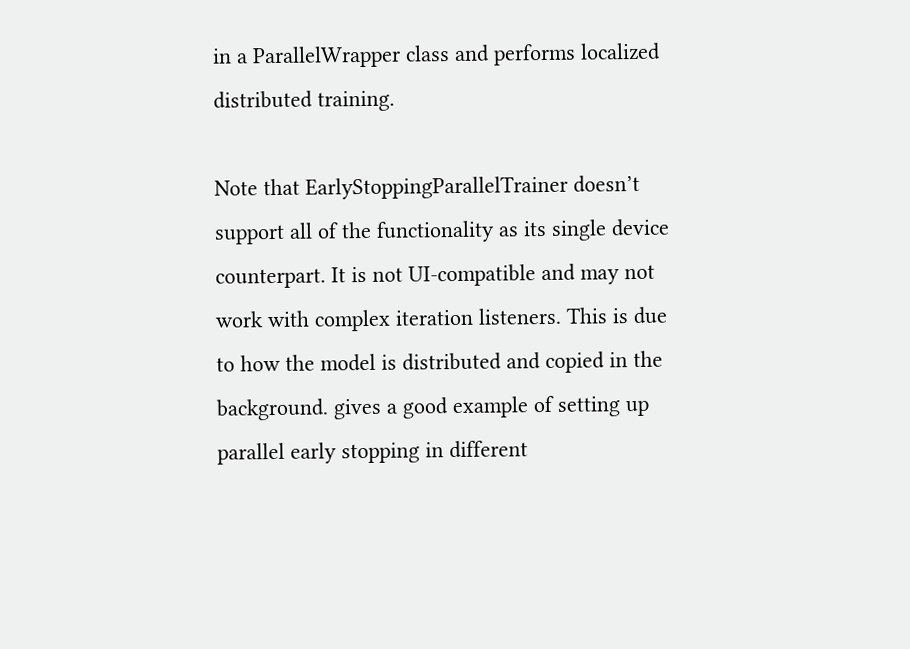in a ParallelWrapper class and performs localized distributed training.

Note that EarlyStoppingParallelTrainer doesn’t support all of the functionality as its single device counterpart. It is not UI-compatible and may not work with complex iteration listeners. This is due to how the model is distributed and copied in the background. gives a good example of setting up parallel early stopping in different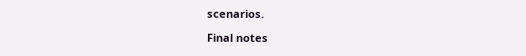scenarios.

Final notes